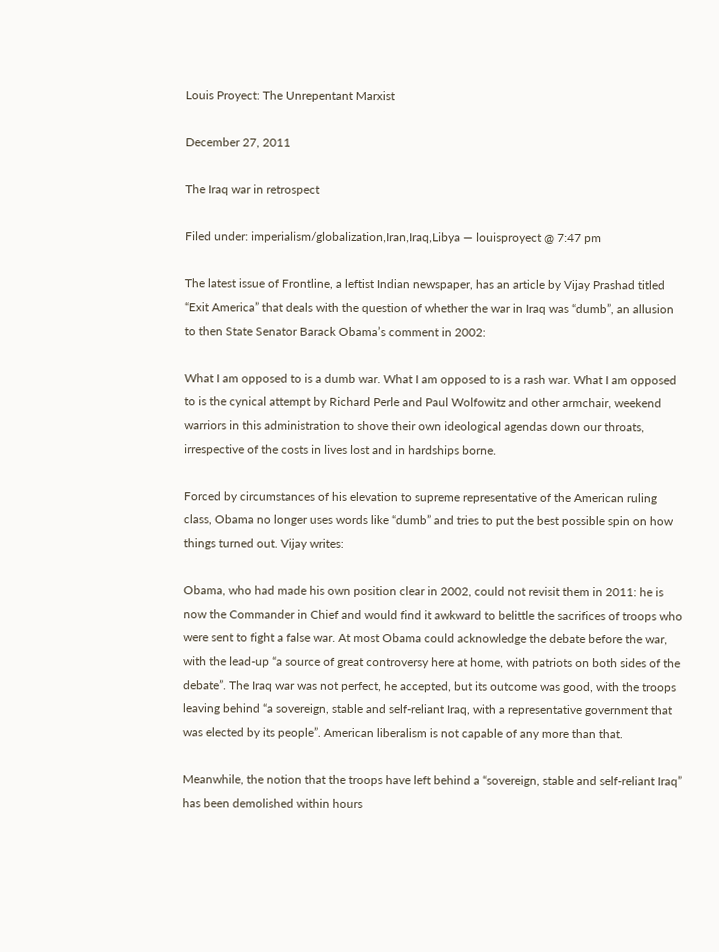Louis Proyect: The Unrepentant Marxist

December 27, 2011

The Iraq war in retrospect

Filed under: imperialism/globalization,Iran,Iraq,Libya — louisproyect @ 7:47 pm

The latest issue of Frontline, a leftist Indian newspaper, has an article by Vijay Prashad titled “Exit America” that deals with the question of whether the war in Iraq was “dumb”, an allusion to then State Senator Barack Obama’s comment in 2002:

What I am opposed to is a dumb war. What I am opposed to is a rash war. What I am opposed to is the cynical attempt by Richard Perle and Paul Wolfowitz and other armchair, weekend warriors in this administration to shove their own ideological agendas down our throats, irrespective of the costs in lives lost and in hardships borne.

Forced by circumstances of his elevation to supreme representative of the American ruling class, Obama no longer uses words like “dumb” and tries to put the best possible spin on how things turned out. Vijay writes:

Obama, who had made his own position clear in 2002, could not revisit them in 2011: he is now the Commander in Chief and would find it awkward to belittle the sacrifices of troops who were sent to fight a false war. At most Obama could acknowledge the debate before the war, with the lead-up “a source of great controversy here at home, with patriots on both sides of the debate”. The Iraq war was not perfect, he accepted, but its outcome was good, with the troops leaving behind “a sovereign, stable and self-reliant Iraq, with a representative government that was elected by its people”. American liberalism is not capable of any more than that.

Meanwhile, the notion that the troops have left behind a “sovereign, stable and self-reliant Iraq” has been demolished within hours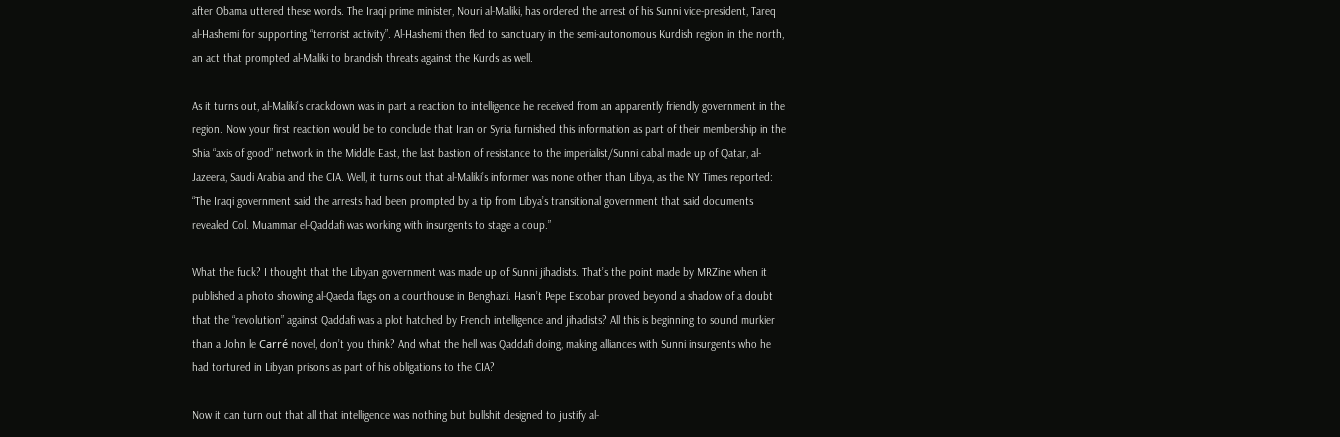after Obama uttered these words. The Iraqi prime minister, Nouri al-Maliki, has ordered the arrest of his Sunni vice-president, Tareq al-Hashemi for supporting “terrorist activity”. Al-Hashemi then fled to sanctuary in the semi-autonomous Kurdish region in the north, an act that prompted al-Maliki to brandish threats against the Kurds as well.

As it turns out, al-Maliki’s crackdown was in part a reaction to intelligence he received from an apparently friendly government in the region. Now your first reaction would be to conclude that Iran or Syria furnished this information as part of their membership in the Shia “axis of good” network in the Middle East, the last bastion of resistance to the imperialist/Sunni cabal made up of Qatar, al-Jazeera, Saudi Arabia and the CIA. Well, it turns out that al-Maliki’s informer was none other than Libya, as the NY Times reported: “The Iraqi government said the arrests had been prompted by a tip from Libya’s transitional government that said documents revealed Col. Muammar el-Qaddafi was working with insurgents to stage a coup.”

What the fuck? I thought that the Libyan government was made up of Sunni jihadists. That’s the point made by MRZine when it published a photo showing al-Qaeda flags on a courthouse in Benghazi. Hasn’t Pepe Escobar proved beyond a shadow of a doubt that the “revolution” against Qaddafi was a plot hatched by French intelligence and jihadists? All this is beginning to sound murkier than a John le Carré novel, don’t you think? And what the hell was Qaddafi doing, making alliances with Sunni insurgents who he had tortured in Libyan prisons as part of his obligations to the CIA?

Now it can turn out that all that intelligence was nothing but bullshit designed to justify al-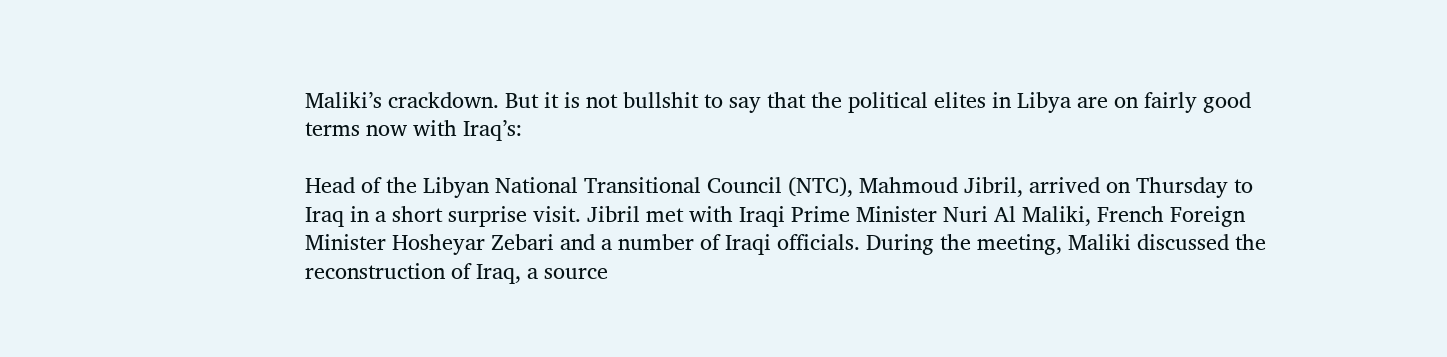Maliki’s crackdown. But it is not bullshit to say that the political elites in Libya are on fairly good terms now with Iraq’s:

Head of the Libyan National Transitional Council (NTC), Mahmoud Jibril, arrived on Thursday to Iraq in a short surprise visit. Jibril met with Iraqi Prime Minister Nuri Al Maliki, French Foreign Minister Hosheyar Zebari and a number of Iraqi officials. During the meeting, Maliki discussed the reconstruction of Iraq, a source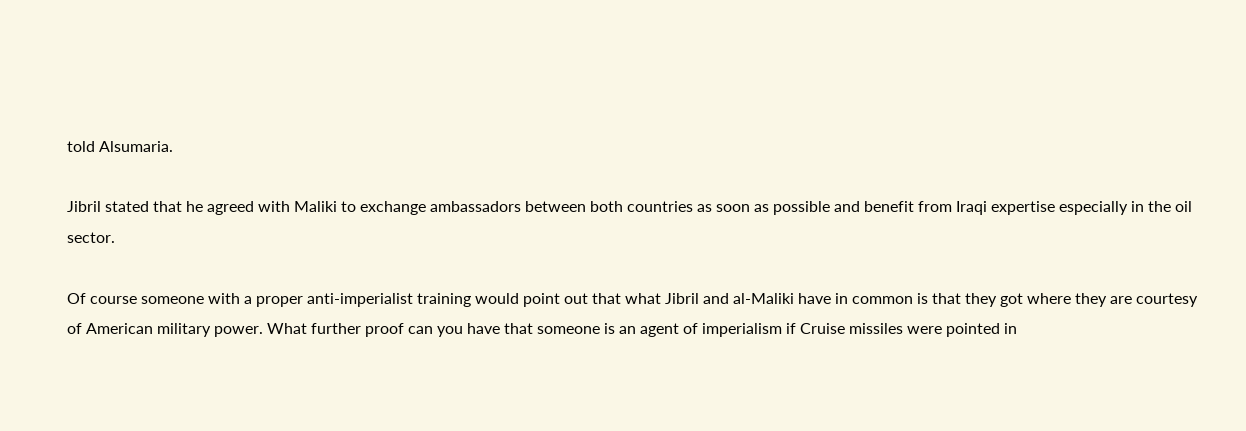told Alsumaria.

Jibril stated that he agreed with Maliki to exchange ambassadors between both countries as soon as possible and benefit from Iraqi expertise especially in the oil sector.

Of course someone with a proper anti-imperialist training would point out that what Jibril and al-Maliki have in common is that they got where they are courtesy of American military power. What further proof can you have that someone is an agent of imperialism if Cruise missiles were pointed in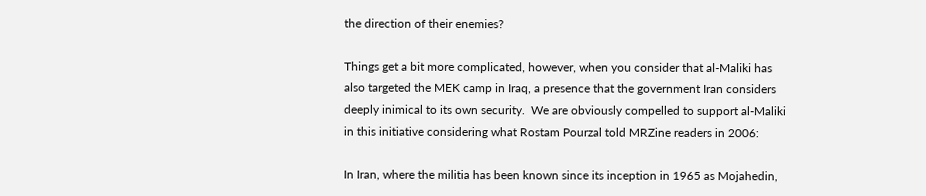the direction of their enemies?

Things get a bit more complicated, however, when you consider that al-Maliki has also targeted the MEK camp in Iraq, a presence that the government Iran considers deeply inimical to its own security.  We are obviously compelled to support al-Maliki in this initiative considering what Rostam Pourzal told MRZine readers in 2006:

In Iran, where the militia has been known since its inception in 1965 as Mojahedin,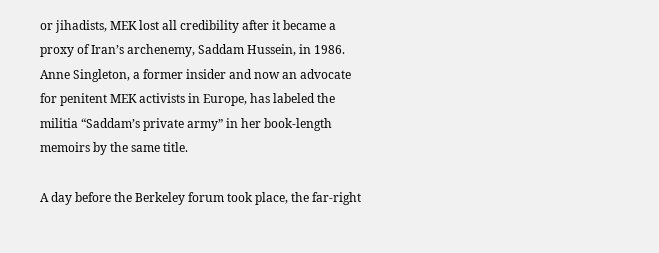or jihadists, MEK lost all credibility after it became a proxy of Iran’s archenemy, Saddam Hussein, in 1986.  Anne Singleton, a former insider and now an advocate for penitent MEK activists in Europe, has labeled the militia “Saddam’s private army” in her book-length memoirs by the same title.

A day before the Berkeley forum took place, the far-right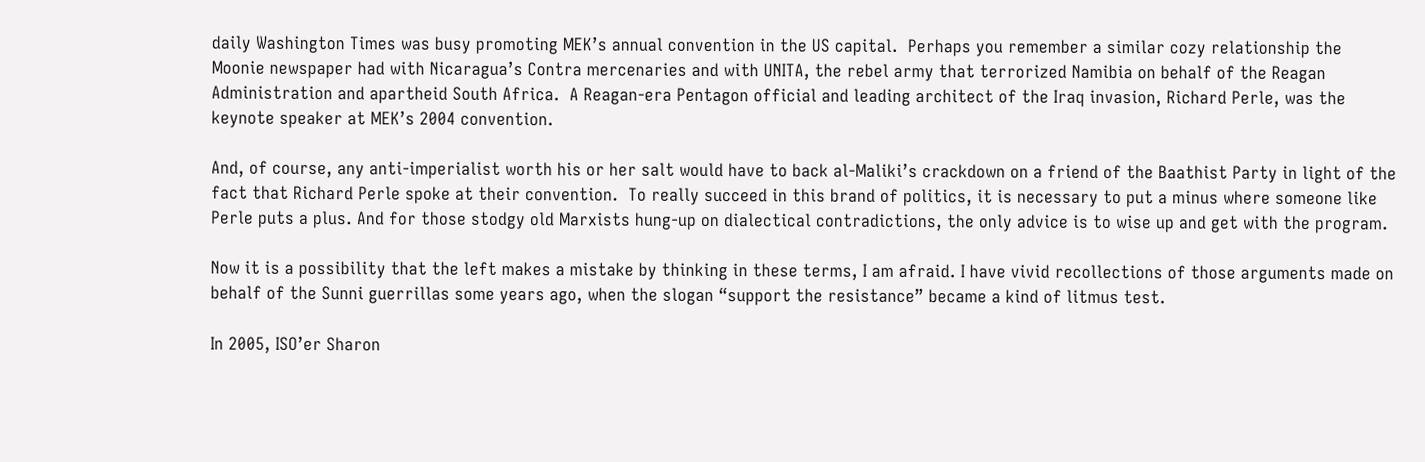daily Washington Times was busy promoting MEK’s annual convention in the US capital.  Perhaps you remember a similar cozy relationship the Moonie newspaper had with Nicaragua’s Contra mercenaries and with UNITA, the rebel army that terrorized Namibia on behalf of the Reagan Administration and apartheid South Africa.  A Reagan-era Pentagon official and leading architect of the Iraq invasion, Richard Perle, was the keynote speaker at MEK’s 2004 convention.

And, of course, any anti-imperialist worth his or her salt would have to back al-Maliki’s crackdown on a friend of the Baathist Party in light of the fact that Richard Perle spoke at their convention.  To really succeed in this brand of politics, it is necessary to put a minus where someone like Perle puts a plus. And for those stodgy old Marxists hung-up on dialectical contradictions, the only advice is to wise up and get with the program.

Now it is a possibility that the left makes a mistake by thinking in these terms, I am afraid. I have vivid recollections of those arguments made on behalf of the Sunni guerrillas some years ago, when the slogan “support the resistance” became a kind of litmus test.

In 2005, ISO’er Sharon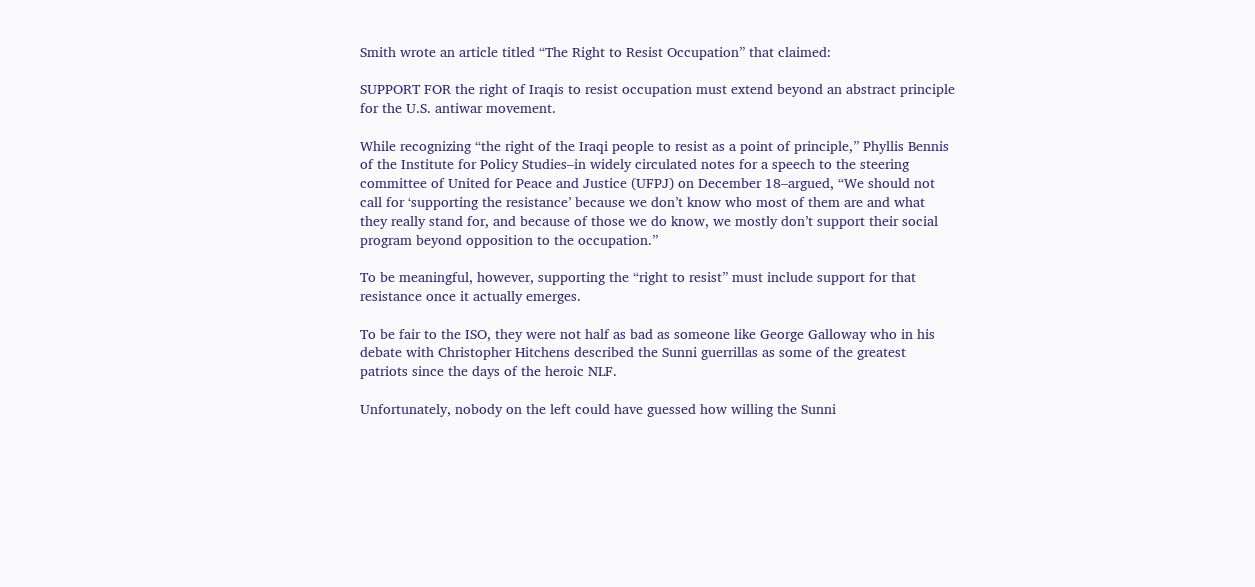Smith wrote an article titled “The Right to Resist Occupation” that claimed:

SUPPORT FOR the right of Iraqis to resist occupation must extend beyond an abstract principle for the U.S. antiwar movement.

While recognizing “the right of the Iraqi people to resist as a point of principle,” Phyllis Bennis of the Institute for Policy Studies–in widely circulated notes for a speech to the steering committee of United for Peace and Justice (UFPJ) on December 18–argued, “We should not call for ‘supporting the resistance’ because we don’t know who most of them are and what they really stand for, and because of those we do know, we mostly don’t support their social program beyond opposition to the occupation.”

To be meaningful, however, supporting the “right to resist” must include support for that resistance once it actually emerges.

To be fair to the ISO, they were not half as bad as someone like George Galloway who in his debate with Christopher Hitchens described the Sunni guerrillas as some of the greatest patriots since the days of the heroic NLF.

Unfortunately, nobody on the left could have guessed how willing the Sunni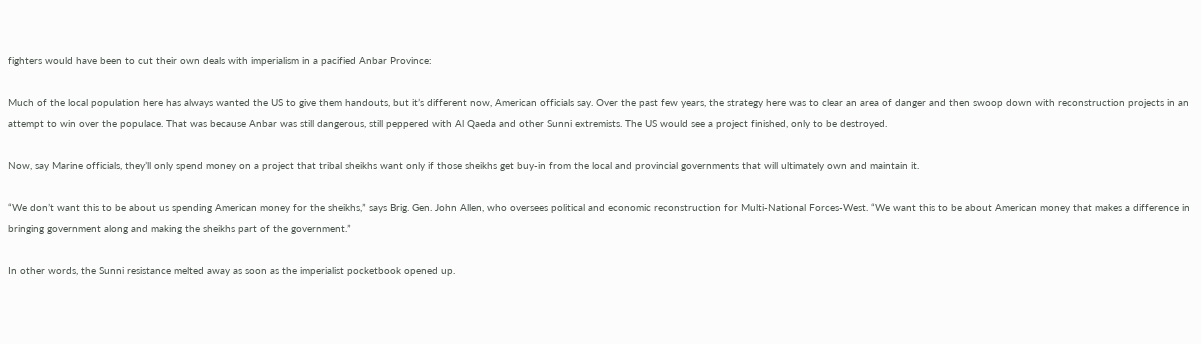fighters would have been to cut their own deals with imperialism in a pacified Anbar Province:

Much of the local population here has always wanted the US to give them handouts, but it’s different now, American officials say. Over the past few years, the strategy here was to clear an area of danger and then swoop down with reconstruction projects in an attempt to win over the populace. That was because Anbar was still dangerous, still peppered with Al Qaeda and other Sunni extremists. The US would see a project finished, only to be destroyed.

Now, say Marine officials, they’ll only spend money on a project that tribal sheikhs want only if those sheikhs get buy-in from the local and provincial governments that will ultimately own and maintain it.

“We don’t want this to be about us spending American money for the sheikhs,” says Brig. Gen. John Allen, who oversees political and economic reconstruction for Multi-National Forces-West. “We want this to be about American money that makes a difference in bringing government along and making the sheikhs part of the government.”

In other words, the Sunni resistance melted away as soon as the imperialist pocketbook opened up.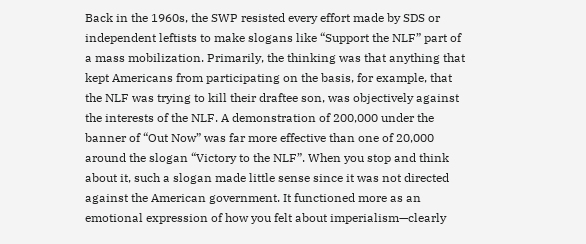Back in the 1960s, the SWP resisted every effort made by SDS or independent leftists to make slogans like “Support the NLF” part of a mass mobilization. Primarily, the thinking was that anything that kept Americans from participating on the basis, for example, that the NLF was trying to kill their draftee son, was objectively against the interests of the NLF. A demonstration of 200,000 under the banner of “Out Now” was far more effective than one of 20,000 around the slogan “Victory to the NLF”. When you stop and think about it, such a slogan made little sense since it was not directed against the American government. It functioned more as an emotional expression of how you felt about imperialism—clearly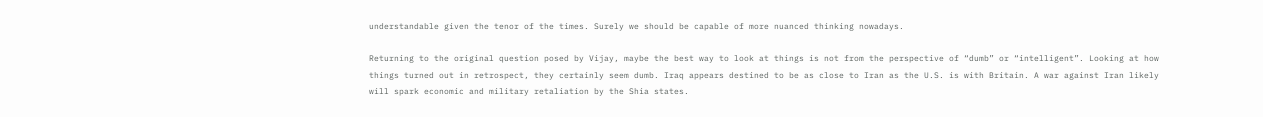understandable given the tenor of the times. Surely we should be capable of more nuanced thinking nowadays.

Returning to the original question posed by Vijay, maybe the best way to look at things is not from the perspective of “dumb” or “intelligent”. Looking at how things turned out in retrospect, they certainly seem dumb. Iraq appears destined to be as close to Iran as the U.S. is with Britain. A war against Iran likely will spark economic and military retaliation by the Shia states.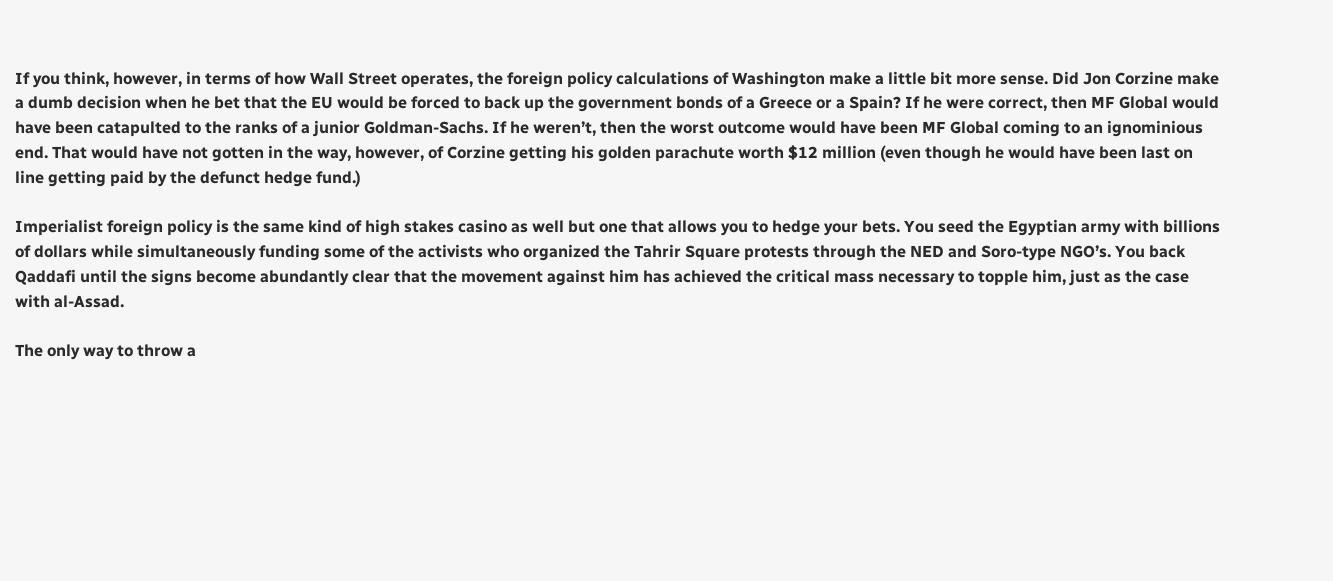If you think, however, in terms of how Wall Street operates, the foreign policy calculations of Washington make a little bit more sense. Did Jon Corzine make a dumb decision when he bet that the EU would be forced to back up the government bonds of a Greece or a Spain? If he were correct, then MF Global would have been catapulted to the ranks of a junior Goldman-Sachs. If he weren’t, then the worst outcome would have been MF Global coming to an ignominious end. That would have not gotten in the way, however, of Corzine getting his golden parachute worth $12 million (even though he would have been last on line getting paid by the defunct hedge fund.)

Imperialist foreign policy is the same kind of high stakes casino as well but one that allows you to hedge your bets. You seed the Egyptian army with billions of dollars while simultaneously funding some of the activists who organized the Tahrir Square protests through the NED and Soro-type NGO’s. You back Qaddafi until the signs become abundantly clear that the movement against him has achieved the critical mass necessary to topple him, just as the case with al-Assad.

The only way to throw a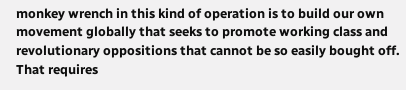monkey wrench in this kind of operation is to build our own movement globally that seeks to promote working class and revolutionary oppositions that cannot be so easily bought off. That requires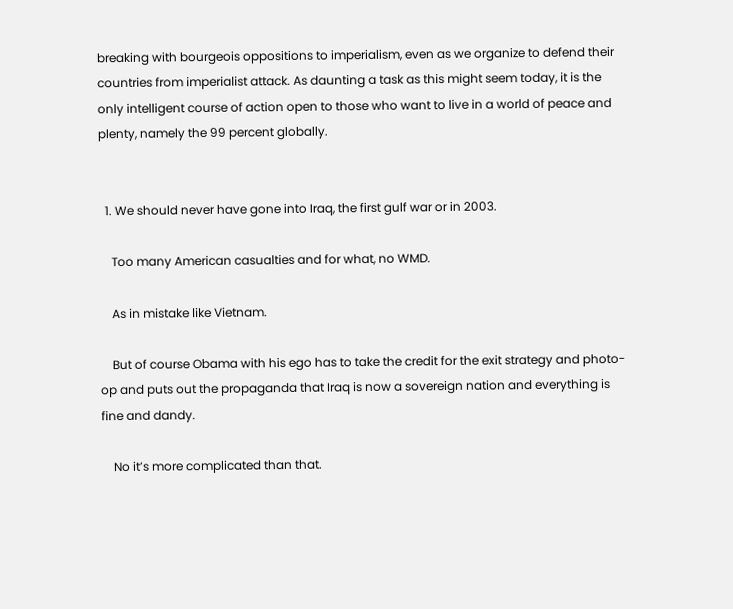breaking with bourgeois oppositions to imperialism, even as we organize to defend their countries from imperialist attack. As daunting a task as this might seem today, it is the only intelligent course of action open to those who want to live in a world of peace and plenty, namely the 99 percent globally.


  1. We should never have gone into Iraq, the first gulf war or in 2003.

    Too many American casualties and for what, no WMD.

    As in mistake like Vietnam.

    But of course Obama with his ego has to take the credit for the exit strategy and photo-op and puts out the propaganda that Iraq is now a sovereign nation and everything is fine and dandy.

    No it’s more complicated than that.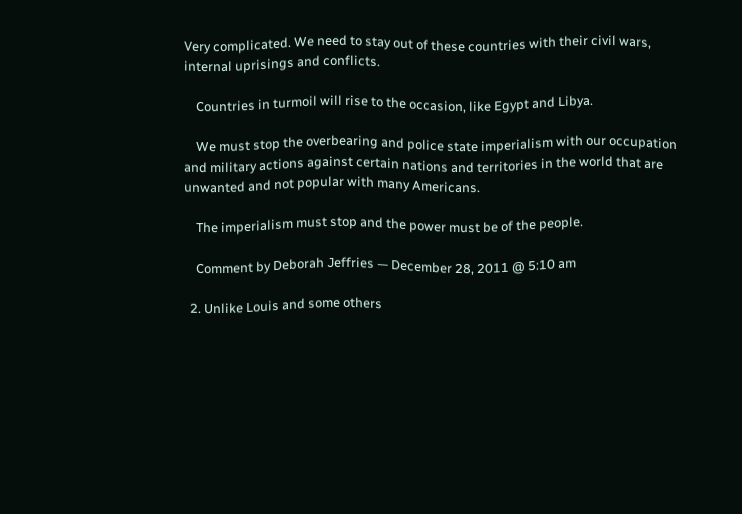Very complicated. We need to stay out of these countries with their civil wars, internal uprisings and conflicts.

    Countries in turmoil will rise to the occasion, like Egypt and Libya.

    We must stop the overbearing and police state imperialism with our occupation and military actions against certain nations and territories in the world that are unwanted and not popular with many Americans.

    The imperialism must stop and the power must be of the people.

    Comment by Deborah Jeffries — December 28, 2011 @ 5:10 am

  2. Unlike Louis and some others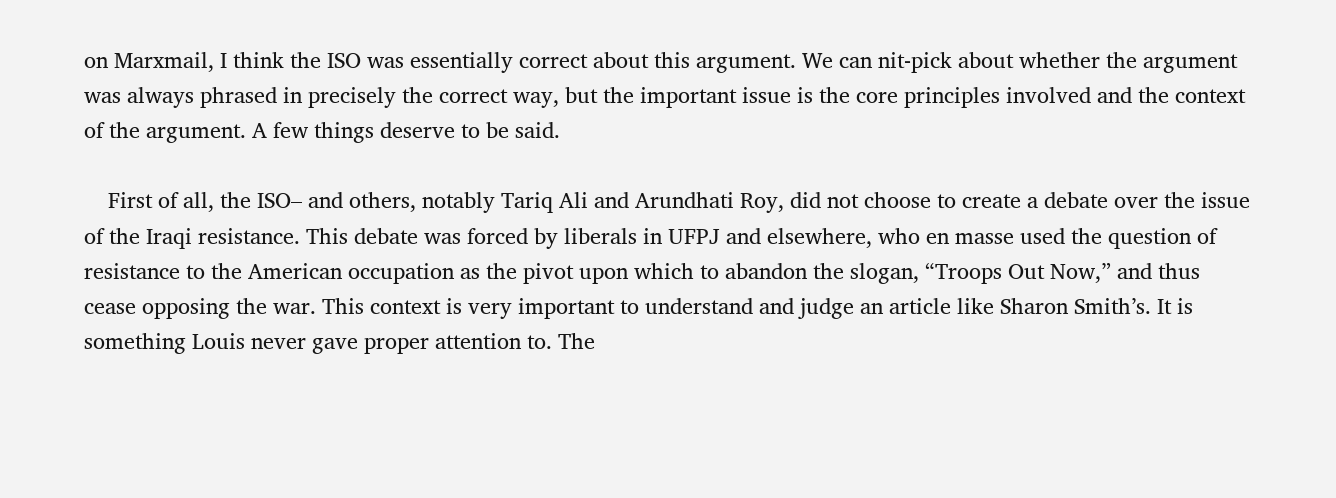on Marxmail, I think the ISO was essentially correct about this argument. We can nit-pick about whether the argument was always phrased in precisely the correct way, but the important issue is the core principles involved and the context of the argument. A few things deserve to be said.

    First of all, the ISO– and others, notably Tariq Ali and Arundhati Roy, did not choose to create a debate over the issue of the Iraqi resistance. This debate was forced by liberals in UFPJ and elsewhere, who en masse used the question of resistance to the American occupation as the pivot upon which to abandon the slogan, “Troops Out Now,” and thus cease opposing the war. This context is very important to understand and judge an article like Sharon Smith’s. It is something Louis never gave proper attention to. The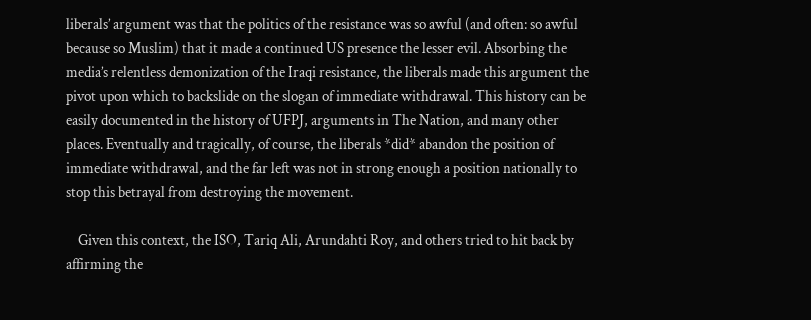liberals’ argument was that the politics of the resistance was so awful (and often: so awful because so Muslim) that it made a continued US presence the lesser evil. Absorbing the media’s relentless demonization of the Iraqi resistance, the liberals made this argument the pivot upon which to backslide on the slogan of immediate withdrawal. This history can be easily documented in the history of UFPJ, arguments in The Nation, and many other places. Eventually and tragically, of course, the liberals *did* abandon the position of immediate withdrawal, and the far left was not in strong enough a position nationally to stop this betrayal from destroying the movement.

    Given this context, the ISO, Tariq Ali, Arundahti Roy, and others tried to hit back by affirming the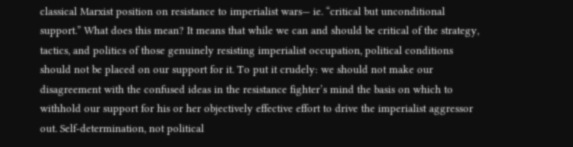classical Marxist position on resistance to imperialist wars— ie. “critical but unconditional support.” What does this mean? It means that while we can and should be critical of the strategy, tactics, and politics of those genuinely resisting imperialist occupation, political conditions should not be placed on our support for it. To put it crudely: we should not make our disagreement with the confused ideas in the resistance fighter’s mind the basis on which to withhold our support for his or her objectively effective effort to drive the imperialist aggressor out. Self-determination, not political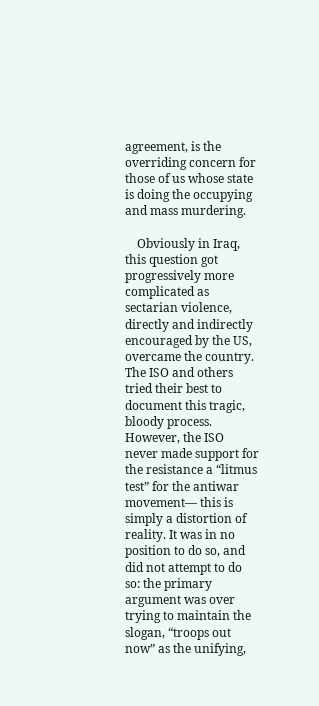agreement, is the overriding concern for those of us whose state is doing the occupying and mass murdering.

    Obviously in Iraq, this question got progressively more complicated as sectarian violence, directly and indirectly encouraged by the US, overcame the country. The ISO and others tried their best to document this tragic, bloody process. However, the ISO never made support for the resistance a “litmus test” for the antiwar movement— this is simply a distortion of reality. It was in no position to do so, and did not attempt to do so: the primary argument was over trying to maintain the slogan, “troops out now” as the unifying,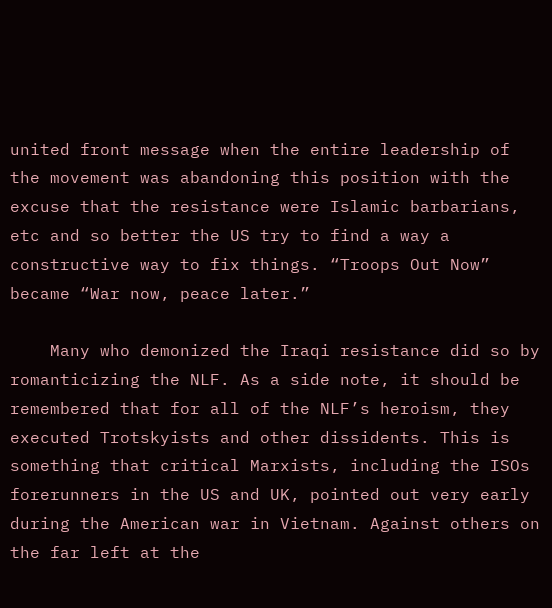united front message when the entire leadership of the movement was abandoning this position with the excuse that the resistance were Islamic barbarians, etc and so better the US try to find a way a constructive way to fix things. “Troops Out Now” became “War now, peace later.”

    Many who demonized the Iraqi resistance did so by romanticizing the NLF. As a side note, it should be remembered that for all of the NLF’s heroism, they executed Trotskyists and other dissidents. This is something that critical Marxists, including the ISOs forerunners in the US and UK, pointed out very early during the American war in Vietnam. Against others on the far left at the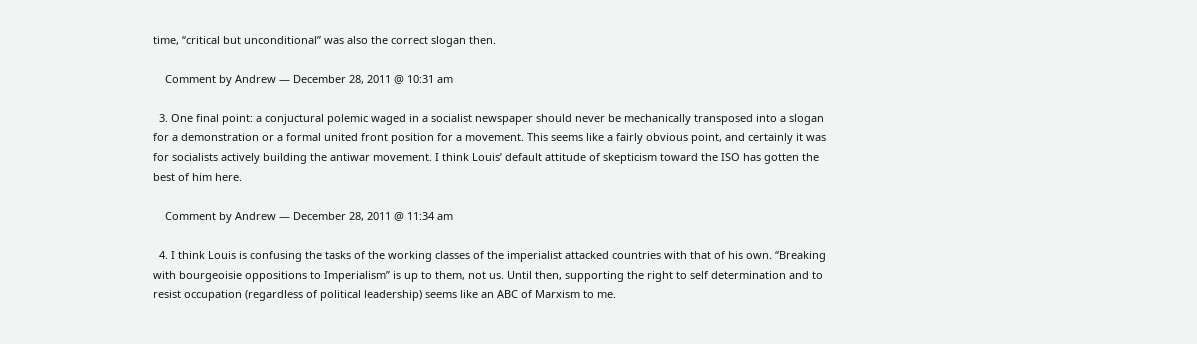time, “critical but unconditional” was also the correct slogan then.

    Comment by Andrew — December 28, 2011 @ 10:31 am

  3. One final point: a conjuctural polemic waged in a socialist newspaper should never be mechanically transposed into a slogan for a demonstration or a formal united front position for a movement. This seems like a fairly obvious point, and certainly it was for socialists actively building the antiwar movement. I think Louis’ default attitude of skepticism toward the ISO has gotten the best of him here.

    Comment by Andrew — December 28, 2011 @ 11:34 am

  4. I think Louis is confusing the tasks of the working classes of the imperialist attacked countries with that of his own. “Breaking with bourgeoisie oppositions to Imperialism” is up to them, not us. Until then, supporting the right to self determination and to resist occupation (regardless of political leadership) seems like an ABC of Marxism to me.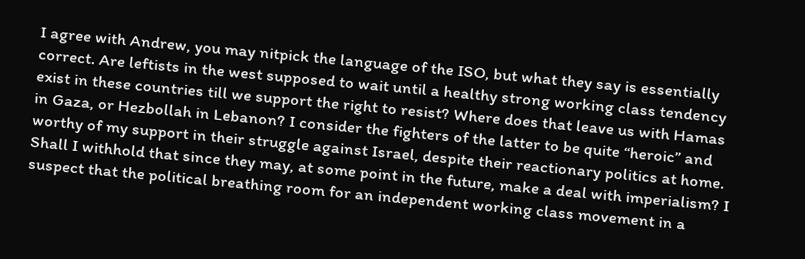I agree with Andrew, you may nitpick the language of the ISO, but what they say is essentially correct. Are leftists in the west supposed to wait until a healthy strong working class tendency exist in these countries till we support the right to resist? Where does that leave us with Hamas in Gaza, or Hezbollah in Lebanon? I consider the fighters of the latter to be quite “heroic” and worthy of my support in their struggle against Israel, despite their reactionary politics at home. Shall I withhold that since they may, at some point in the future, make a deal with imperialism? I suspect that the political breathing room for an independent working class movement in a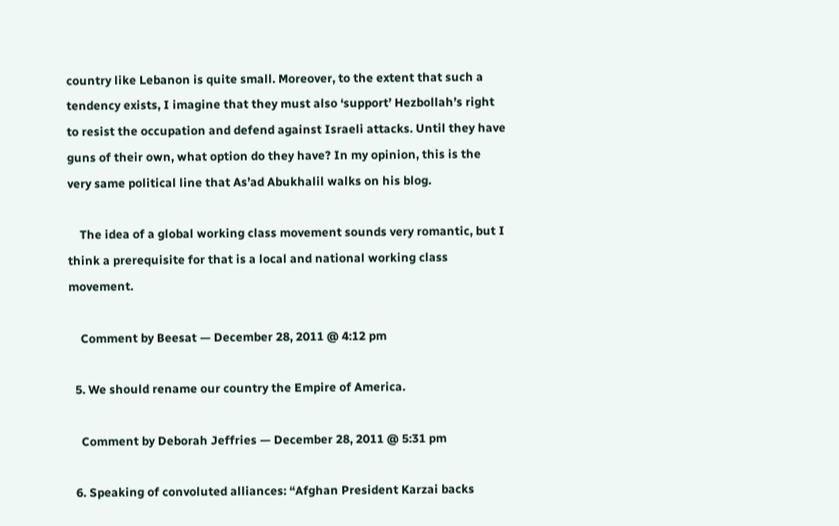country like Lebanon is quite small. Moreover, to the extent that such a tendency exists, I imagine that they must also ‘support’ Hezbollah’s right to resist the occupation and defend against Israeli attacks. Until they have guns of their own, what option do they have? In my opinion, this is the very same political line that As’ad Abukhalil walks on his blog.

    The idea of a global working class movement sounds very romantic, but I think a prerequisite for that is a local and national working class movement.

    Comment by Beesat — December 28, 2011 @ 4:12 pm

  5. We should rename our country the Empire of America.

    Comment by Deborah Jeffries — December 28, 2011 @ 5:31 pm

  6. Speaking of convoluted alliances: “Afghan President Karzai backs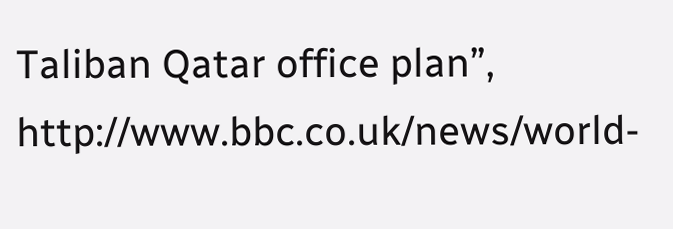Taliban Qatar office plan”, http://www.bbc.co.uk/news/world-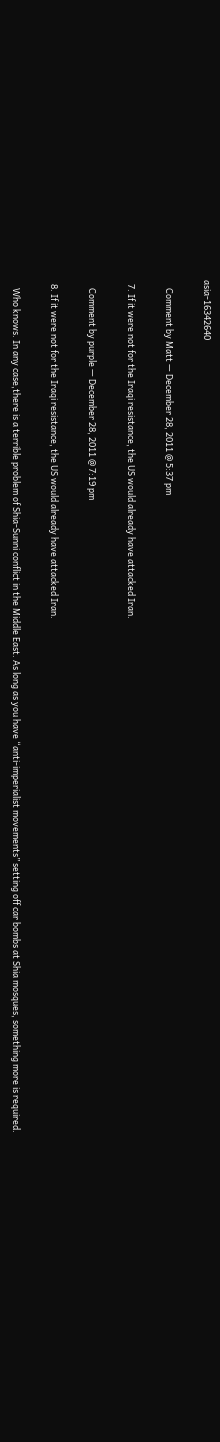asia-16342640

    Comment by Matt — December 28, 2011 @ 5:37 pm

  7. If it were not for the Iraqi resistance, the US would already have attacked Iran.

    Comment by purple — December 28, 2011 @ 7:19 pm

  8. If it were not for the Iraqi resistance, the US would already have attacked Iran.

    Who knows. In any case,there is a terrible problem of Shia-Sunni conflict in the Middle East. As long as you have “anti-imperialist movements” setting off car bombs at Shia mosques, something more is required.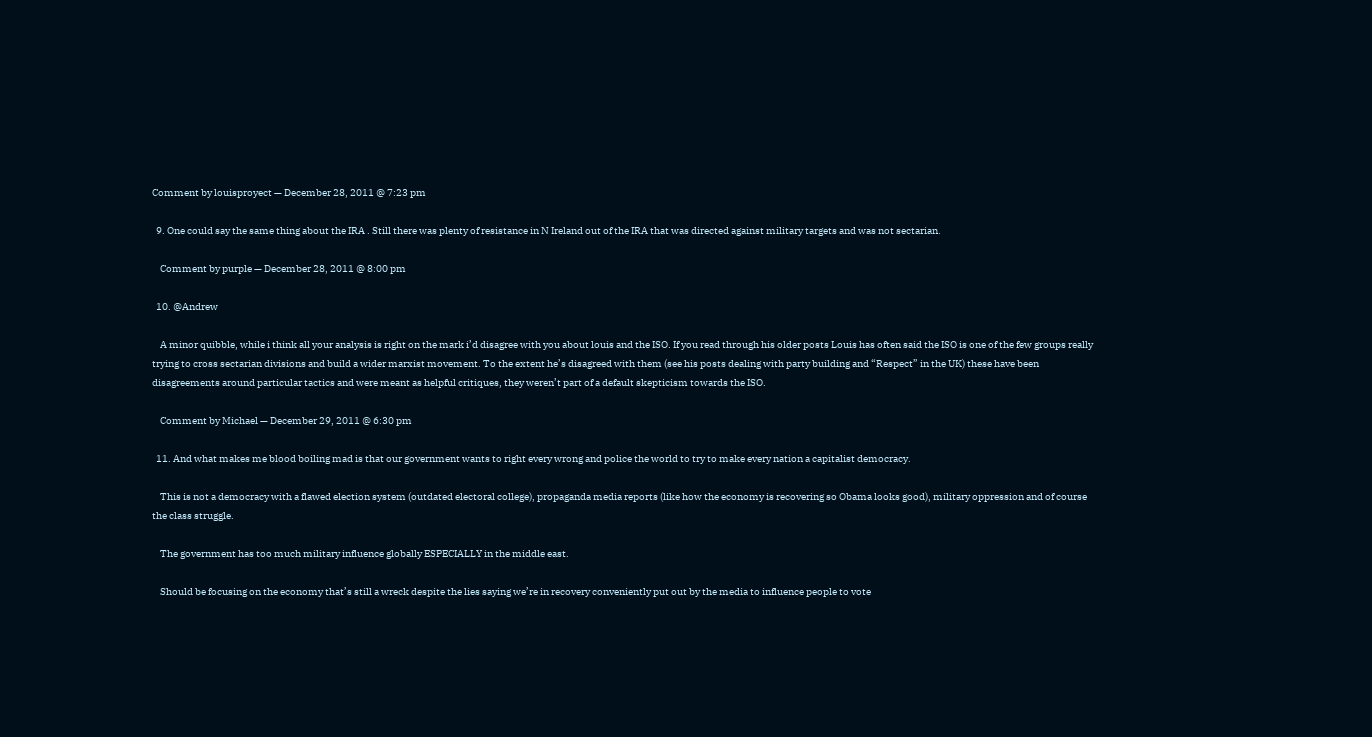Comment by louisproyect — December 28, 2011 @ 7:23 pm

  9. One could say the same thing about the IRA . Still there was plenty of resistance in N Ireland out of the IRA that was directed against military targets and was not sectarian.

    Comment by purple — December 28, 2011 @ 8:00 pm

  10. @Andrew

    A minor quibble, while i think all your analysis is right on the mark i’d disagree with you about louis and the ISO. If you read through his older posts Louis has often said the ISO is one of the few groups really trying to cross sectarian divisions and build a wider marxist movement. To the extent he’s disagreed with them (see his posts dealing with party building and “Respect” in the UK) these have been disagreements around particular tactics and were meant as helpful critiques, they weren’t part of a default skepticism towards the ISO.

    Comment by Michael — December 29, 2011 @ 6:30 pm

  11. And what makes me blood boiling mad is that our government wants to right every wrong and police the world to try to make every nation a capitalist democracy.

    This is not a democracy with a flawed election system (outdated electoral college), propaganda media reports (like how the economy is recovering so Obama looks good), military oppression and of course the class struggle.

    The government has too much military influence globally ESPECIALLY in the middle east.

    Should be focusing on the economy that’s still a wreck despite the lies saying we’re in recovery conveniently put out by the media to influence people to vote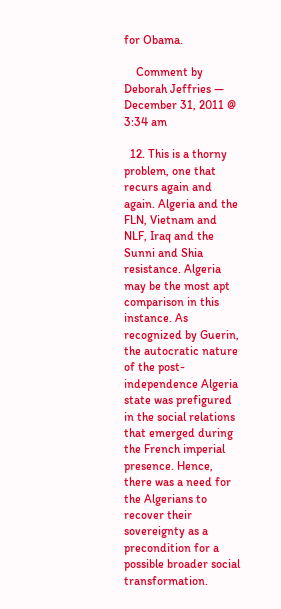for Obama.

    Comment by Deborah Jeffries — December 31, 2011 @ 3:34 am

  12. This is a thorny problem, one that recurs again and again. Algeria and the FLN, Vietnam and NLF, Iraq and the Sunni and Shia resistance. Algeria may be the most apt comparison in this instance. As recognized by Guerin, the autocratic nature of the post-independence Algeria state was prefigured in the social relations that emerged during the French imperial presence. Hence, there was a need for the Algerians to recover their sovereignty as a precondition for a possible broader social transformation.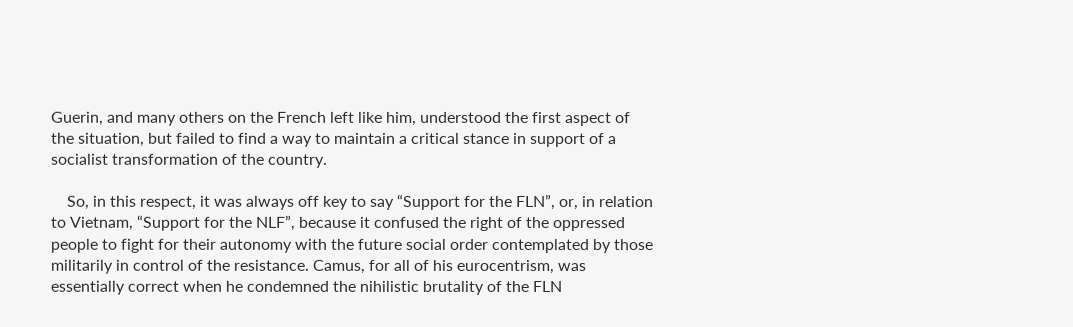Guerin, and many others on the French left like him, understood the first aspect of the situation, but failed to find a way to maintain a critical stance in support of a socialist transformation of the country.

    So, in this respect, it was always off key to say “Support for the FLN”, or, in relation to Vietnam, “Support for the NLF”, because it confused the right of the oppressed people to fight for their autonomy with the future social order contemplated by those militarily in control of the resistance. Camus, for all of his eurocentrism, was essentially correct when he condemned the nihilistic brutality of the FLN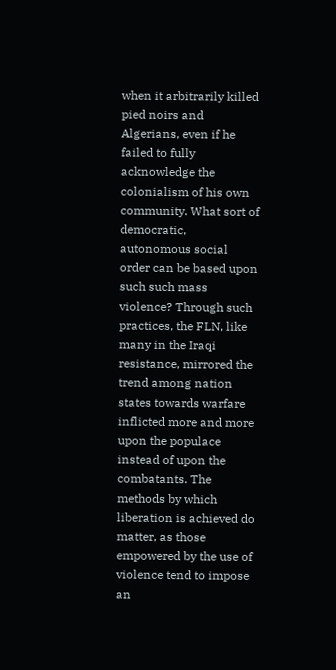when it arbitrarily killed pied noirs and Algerians, even if he failed to fully acknowledge the colonialism of his own community. What sort of democratic, autonomous social order can be based upon such such mass violence? Through such practices, the FLN, like many in the Iraqi resistance, mirrored the trend among nation states towards warfare inflicted more and more upon the populace instead of upon the combatants. The methods by which liberation is achieved do matter, as those empowered by the use of violence tend to impose an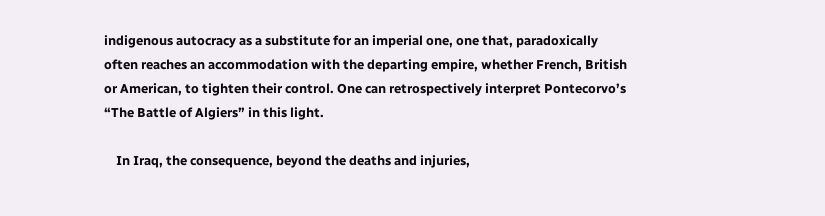indigenous autocracy as a substitute for an imperial one, one that, paradoxically often reaches an accommodation with the departing empire, whether French, British or American, to tighten their control. One can retrospectively interpret Pontecorvo’s “The Battle of Algiers” in this light.

    In Iraq, the consequence, beyond the deaths and injuries,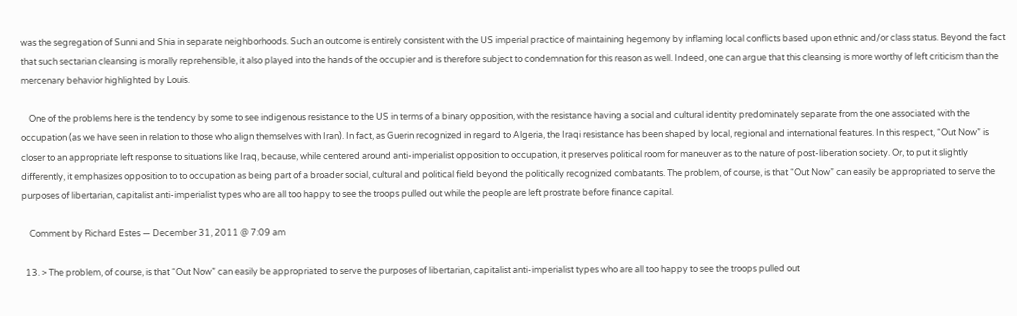was the segregation of Sunni and Shia in separate neighborhoods. Such an outcome is entirely consistent with the US imperial practice of maintaining hegemony by inflaming local conflicts based upon ethnic and/or class status. Beyond the fact that such sectarian cleansing is morally reprehensible, it also played into the hands of the occupier and is therefore subject to condemnation for this reason as well. Indeed, one can argue that this cleansing is more worthy of left criticism than the mercenary behavior highlighted by Louis.

    One of the problems here is the tendency by some to see indigenous resistance to the US in terms of a binary opposition, with the resistance having a social and cultural identity predominately separate from the one associated with the occupation (as we have seen in relation to those who align themselves with Iran). In fact, as Guerin recognized in regard to Algeria, the Iraqi resistance has been shaped by local, regional and international features. In this respect, “Out Now” is closer to an appropriate left response to situations like Iraq, because, while centered around anti-imperialist opposition to occupation, it preserves political room for maneuver as to the nature of post-liberation society. Or, to put it slightly differently, it emphasizes opposition to to occupation as being part of a broader social, cultural and political field beyond the politically recognized combatants. The problem, of course, is that “Out Now” can easily be appropriated to serve the purposes of libertarian, capitalist anti-imperialist types who are all too happy to see the troops pulled out while the people are left prostrate before finance capital.

    Comment by Richard Estes — December 31, 2011 @ 7:09 am

  13. > The problem, of course, is that “Out Now” can easily be appropriated to serve the purposes of libertarian, capitalist anti-imperialist types who are all too happy to see the troops pulled out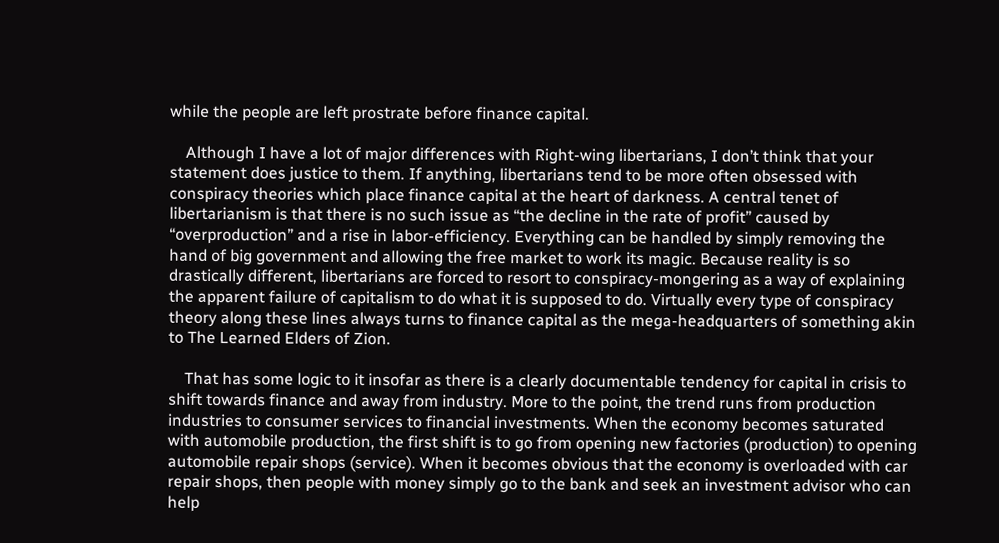while the people are left prostrate before finance capital.

    Although I have a lot of major differences with Right-wing libertarians, I don’t think that your statement does justice to them. If anything, libertarians tend to be more often obsessed with conspiracy theories which place finance capital at the heart of darkness. A central tenet of libertarianism is that there is no such issue as “the decline in the rate of profit” caused by “overproduction” and a rise in labor-efficiency. Everything can be handled by simply removing the hand of big government and allowing the free market to work its magic. Because reality is so drastically different, libertarians are forced to resort to conspiracy-mongering as a way of explaining the apparent failure of capitalism to do what it is supposed to do. Virtually every type of conspiracy theory along these lines always turns to finance capital as the mega-headquarters of something akin to The Learned Elders of Zion.

    That has some logic to it insofar as there is a clearly documentable tendency for capital in crisis to shift towards finance and away from industry. More to the point, the trend runs from production industries to consumer services to financial investments. When the economy becomes saturated with automobile production, the first shift is to go from opening new factories (production) to opening automobile repair shops (service). When it becomes obvious that the economy is overloaded with car repair shops, then people with money simply go to the bank and seek an investment advisor who can help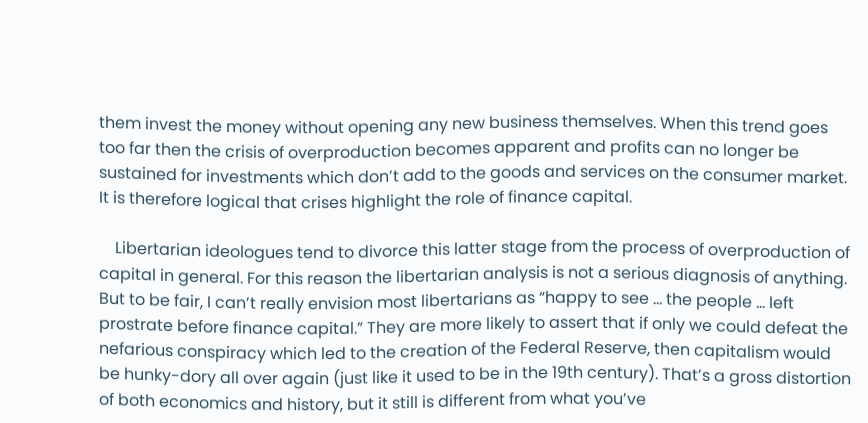them invest the money without opening any new business themselves. When this trend goes too far then the crisis of overproduction becomes apparent and profits can no longer be sustained for investments which don’t add to the goods and services on the consumer market. It is therefore logical that crises highlight the role of finance capital.

    Libertarian ideologues tend to divorce this latter stage from the process of overproduction of capital in general. For this reason the libertarian analysis is not a serious diagnosis of anything. But to be fair, I can’t really envision most libertarians as “happy to see … the people … left prostrate before finance capital.” They are more likely to assert that if only we could defeat the nefarious conspiracy which led to the creation of the Federal Reserve, then capitalism would be hunky-dory all over again (just like it used to be in the 19th century). That’s a gross distortion of both economics and history, but it still is different from what you’ve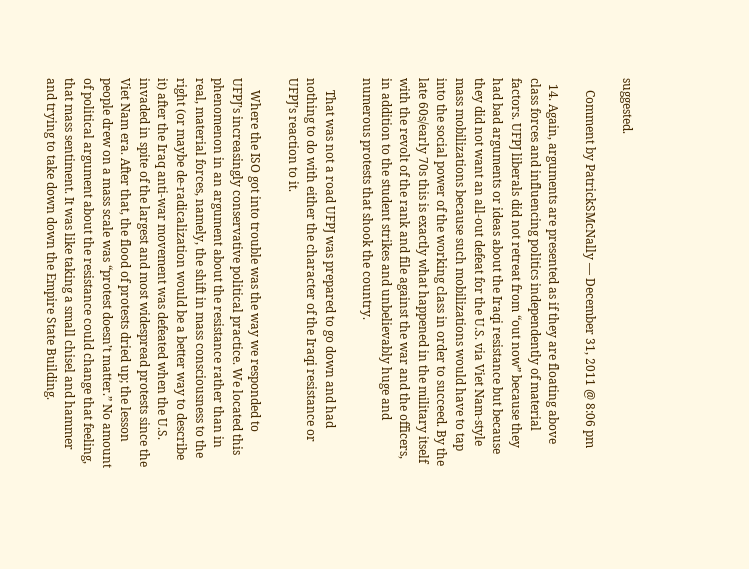suggested.

    Comment by PatrickSMcNally — December 31, 2011 @ 8:06 pm

  14. Again, arguments are presented as if they are floating above class forces and influencing politics independently of material factors. UFPJ liberals did not retreat from “out now” because they had bad arguments or ideas about the Iraqi resistance but because they did not want an all-out defeat for the U.S. via Viet Nam-style mass mobilizations because such mobilizations would have to tap into the social power of the working class in order to succeed. By the late 60s/early 70s this is exactly what happened in the military itself with the revolt of the rank and file against the war and the officers, in addition to the student strikes and unbelievably huge and numerous protests that shook the country.

    That was not a road UFPJ was prepared to go down and had nothing to do with either the character of the Iraqi resistance or UFPJ’s reaction to it.

    Where the ISO got into trouble was the way we responded to UFPJ’s increasingly conservative political practice. We located this phenomenon in an argument about the resistance rather than in real, material forces, namely, the shift in mass consciousness to the right (or maybe de-radicalization would be a better way to describe it) after the Iraq anti-war movement was defeated when the U.S. invaded in spite of the largest and most widespread protests since the Viet Nam era. After that, the flood of protests dried up; the lesson people drew on a mass scale was “protest doesn’t matter.” No amount of political argument about the resistance could change that feeling, that mass sentiment. It was like taking a small chisel and hammer and trying to take down down the Empire State Building.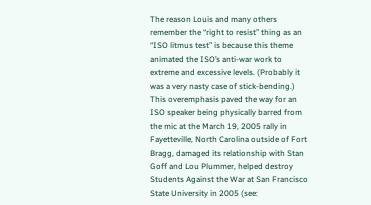The reason Louis and many others remember the “right to resist” thing as an “ISO litmus test” is because this theme animated the ISO’s anti-war work to extreme and excessive levels. (Probably it was a very nasty case of stick-bending.) This overemphasis paved the way for an ISO speaker being physically barred from the mic at the March 19, 2005 rally in Fayetteville, North Carolina outside of Fort Bragg, damaged its relationship with Stan Goff and Lou Plummer, helped destroy Students Against the War at San Francisco State University in 2005 (see: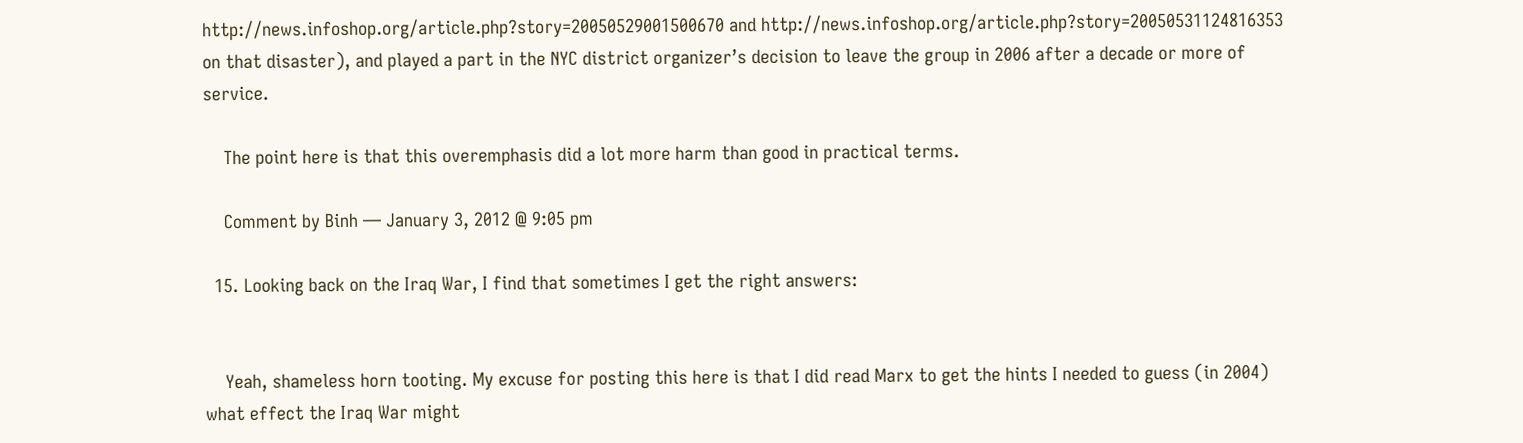http://news.infoshop.org/article.php?story=20050529001500670 and http://news.infoshop.org/article.php?story=20050531124816353 on that disaster), and played a part in the NYC district organizer’s decision to leave the group in 2006 after a decade or more of service.

    The point here is that this overemphasis did a lot more harm than good in practical terms.

    Comment by Binh — January 3, 2012 @ 9:05 pm

  15. Looking back on the Iraq War, I find that sometimes I get the right answers:


    Yeah, shameless horn tooting. My excuse for posting this here is that I did read Marx to get the hints I needed to guess (in 2004) what effect the Iraq War might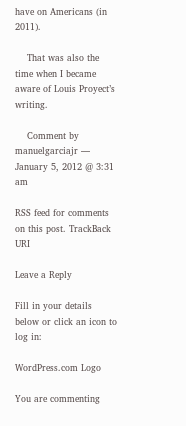have on Americans (in 2011).

    That was also the time when I became aware of Louis Proyect’s writing.

    Comment by manuelgarciajr — January 5, 2012 @ 3:31 am

RSS feed for comments on this post. TrackBack URI

Leave a Reply

Fill in your details below or click an icon to log in:

WordPress.com Logo

You are commenting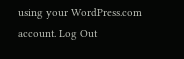using your WordPress.com account. Log Out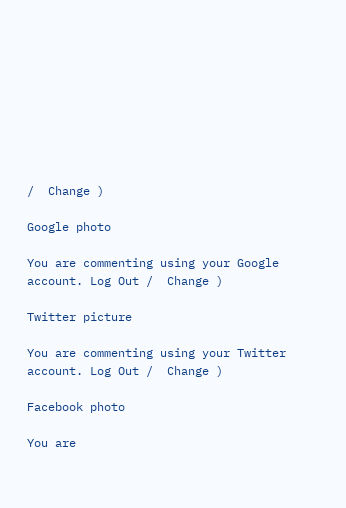/  Change )

Google photo

You are commenting using your Google account. Log Out /  Change )

Twitter picture

You are commenting using your Twitter account. Log Out /  Change )

Facebook photo

You are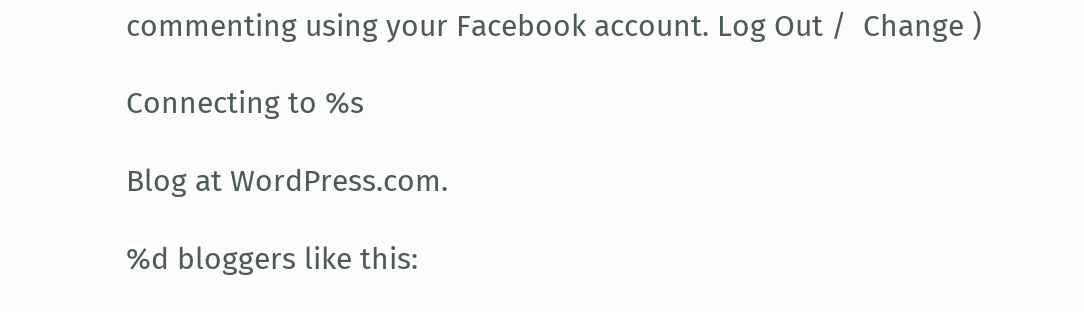commenting using your Facebook account. Log Out /  Change )

Connecting to %s

Blog at WordPress.com.

%d bloggers like this: